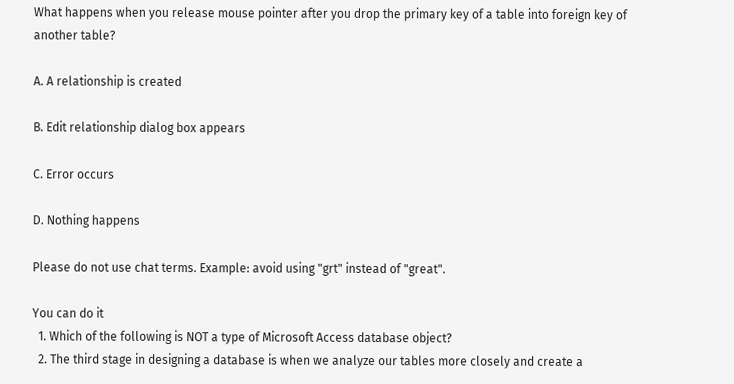What happens when you release mouse pointer after you drop the primary key of a table into foreign key of another table?

A. A relationship is created

B. Edit relationship dialog box appears

C. Error occurs

D. Nothing happens

Please do not use chat terms. Example: avoid using "grt" instead of "great".

You can do it
  1. Which of the following is NOT a type of Microsoft Access database object?
  2. The third stage in designing a database is when we analyze our tables more closely and create a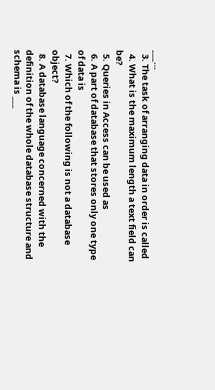___…
  3. The task of arranging data in order is called
  4. What is the maximum length a text field can be?
  5. Queries in Access can be used as
  6. A part of database that stores only one type of data is
  7. Which of the following is not a database object?
  8. A database language concerned with the definition of the whole database structure and schema is ___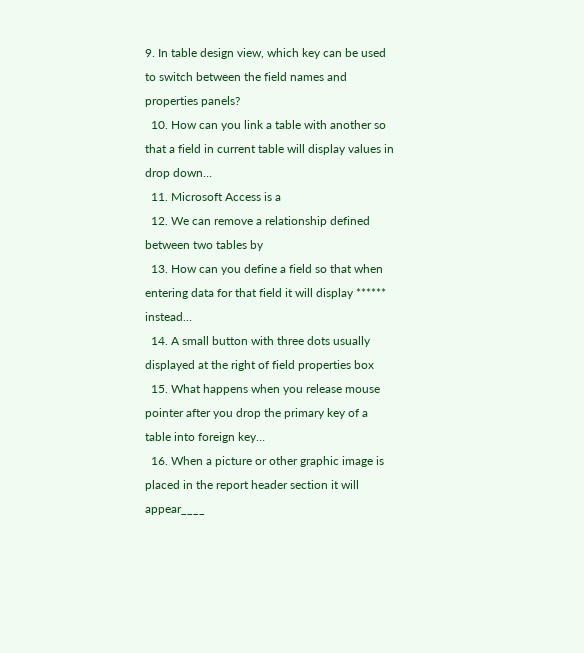9. In table design view, which key can be used to switch between the field names and properties panels?
  10. How can you link a table with another so that a field in current table will display values in drop down…
  11. Microsoft Access is a
  12. We can remove a relationship defined between two tables by
  13. How can you define a field so that when entering data for that field it will display ****** instead…
  14. A small button with three dots usually displayed at the right of field properties box
  15. What happens when you release mouse pointer after you drop the primary key of a table into foreign key…
  16. When a picture or other graphic image is placed in the report header section it will appear____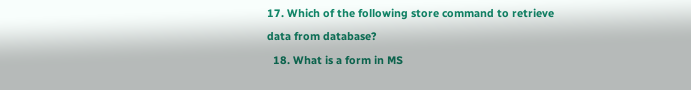17. Which of the following store command to retrieve data from database?
  18. What is a form in MS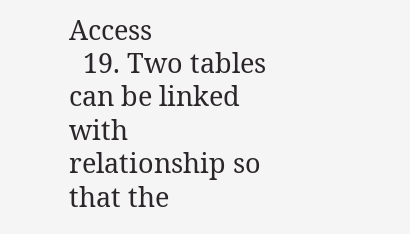Access
  19. Two tables can be linked with relationship so that the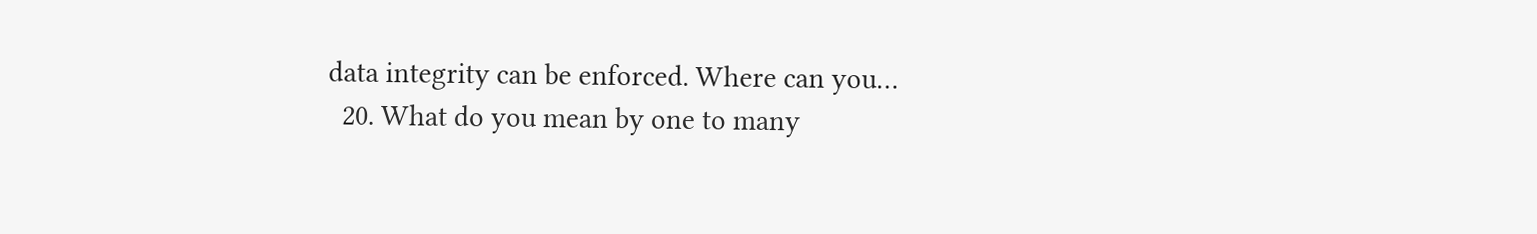data integrity can be enforced. Where can you…
  20. What do you mean by one to many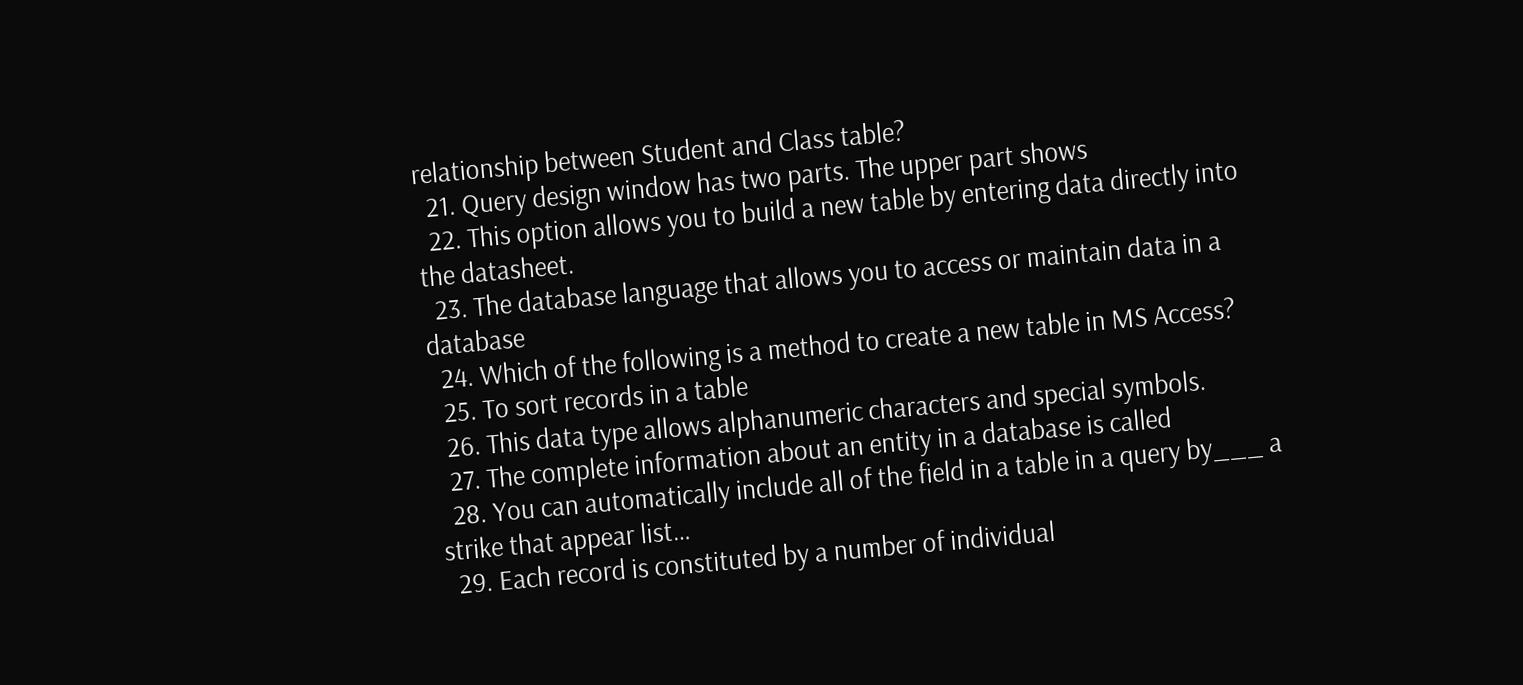relationship between Student and Class table?
  21. Query design window has two parts. The upper part shows
  22. This option allows you to build a new table by entering data directly into the datasheet.
  23. The database language that allows you to access or maintain data in a database
  24. Which of the following is a method to create a new table in MS Access?
  25. To sort records in a table
  26. This data type allows alphanumeric characters and special symbols.
  27. The complete information about an entity in a database is called
  28. You can automatically include all of the field in a table in a query by___ a strike that appear list…
  29. Each record is constituted by a number of individual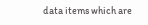data items which are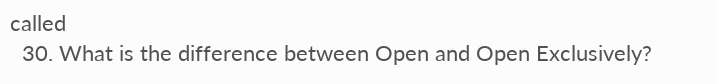called
  30. What is the difference between Open and Open Exclusively?